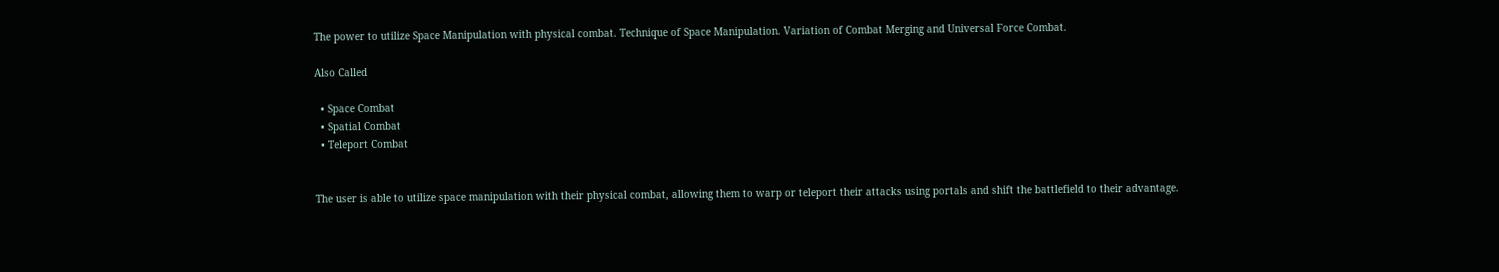The power to utilize Space Manipulation with physical combat. Technique of Space Manipulation. Variation of Combat Merging and Universal Force Combat.

Also Called

  • Space Combat
  • Spatial Combat
  • Teleport Combat


The user is able to utilize space manipulation with their physical combat, allowing them to warp or teleport their attacks using portals and shift the battlefield to their advantage.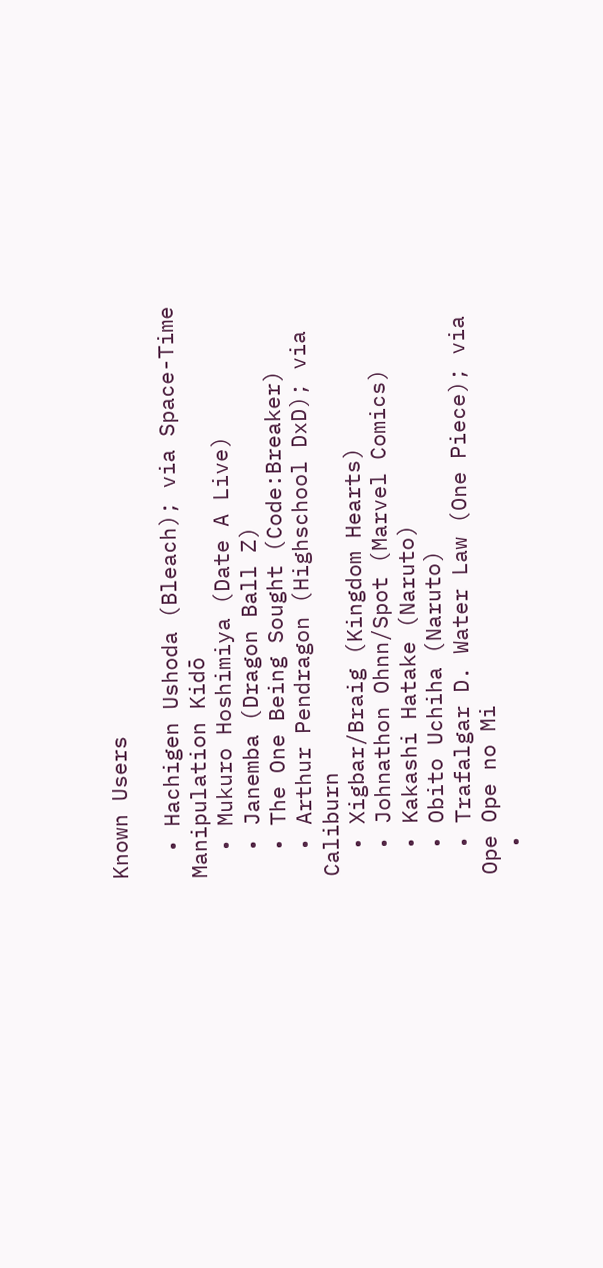Known Users

  • Hachigen Ushoda (Bleach); via Space-Time Manipulation Kidō
  • Mukuro Hoshimiya (Date A Live)
  • Janemba (Dragon Ball Z)
  • The One Being Sought (Code:Breaker)
  • Arthur Pendragon (Highschool DxD); via Caliburn
  • Xigbar/Braig (Kingdom Hearts)
  • Johnathon Ohnn/Spot (Marvel Comics)
  • Kakashi Hatake (Naruto)
  • Obito Uchiha (Naruto)
  • Trafalgar D. Water Law (One Piece); via Ope Ope no Mi
  •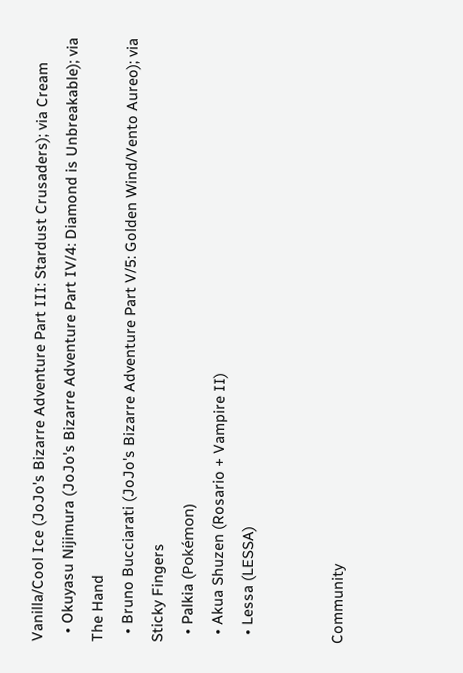Vanilla/Cool Ice (JoJo's Bizarre Adventure Part III: Stardust Crusaders); via Cream
  • Okuyasu Nijimura (JoJo's Bizarre Adventure Part IV/4: Diamond is Unbreakable); via The Hand
  • Bruno Bucciarati (JoJo's Bizarre Adventure Part V/5: Golden Wind/Vento Aureo); via Sticky Fingers
  • Palkia (Pokémon)
  • Akua Shuzen (Rosario + Vampire II)
  • Lessa (LESSA)


Community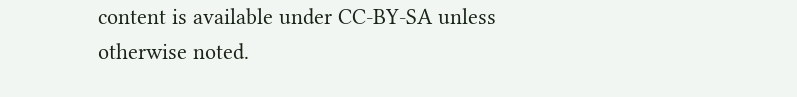content is available under CC-BY-SA unless otherwise noted.